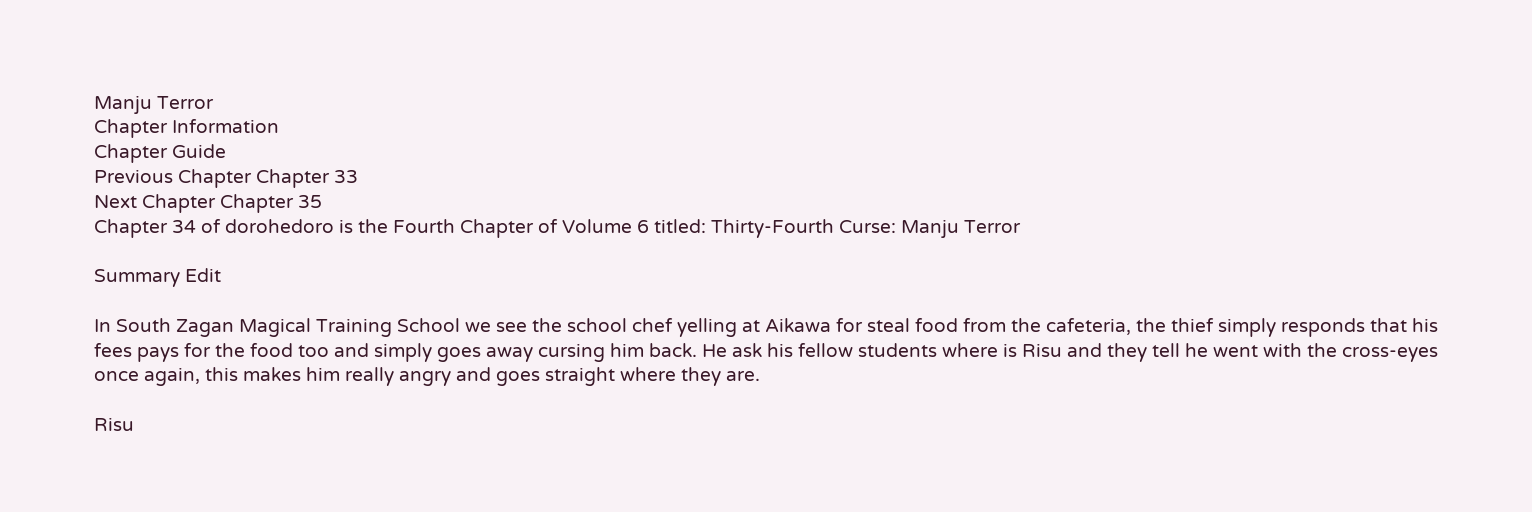Manju Terror
Chapter Information
Chapter Guide
Previous Chapter Chapter 33
Next Chapter Chapter 35
Chapter 34 of dorohedoro is the Fourth Chapter of Volume 6 titled: Thirty-Fourth Curse: Manju Terror

Summary Edit

In South Zagan Magical Training School we see the school chef yelling at Aikawa for steal food from the cafeteria, the thief simply responds that his fees pays for the food too and simply goes away cursing him back. He ask his fellow students where is Risu and they tell he went with the cross-eyes once again, this makes him really angry and goes straight where they are.

Risu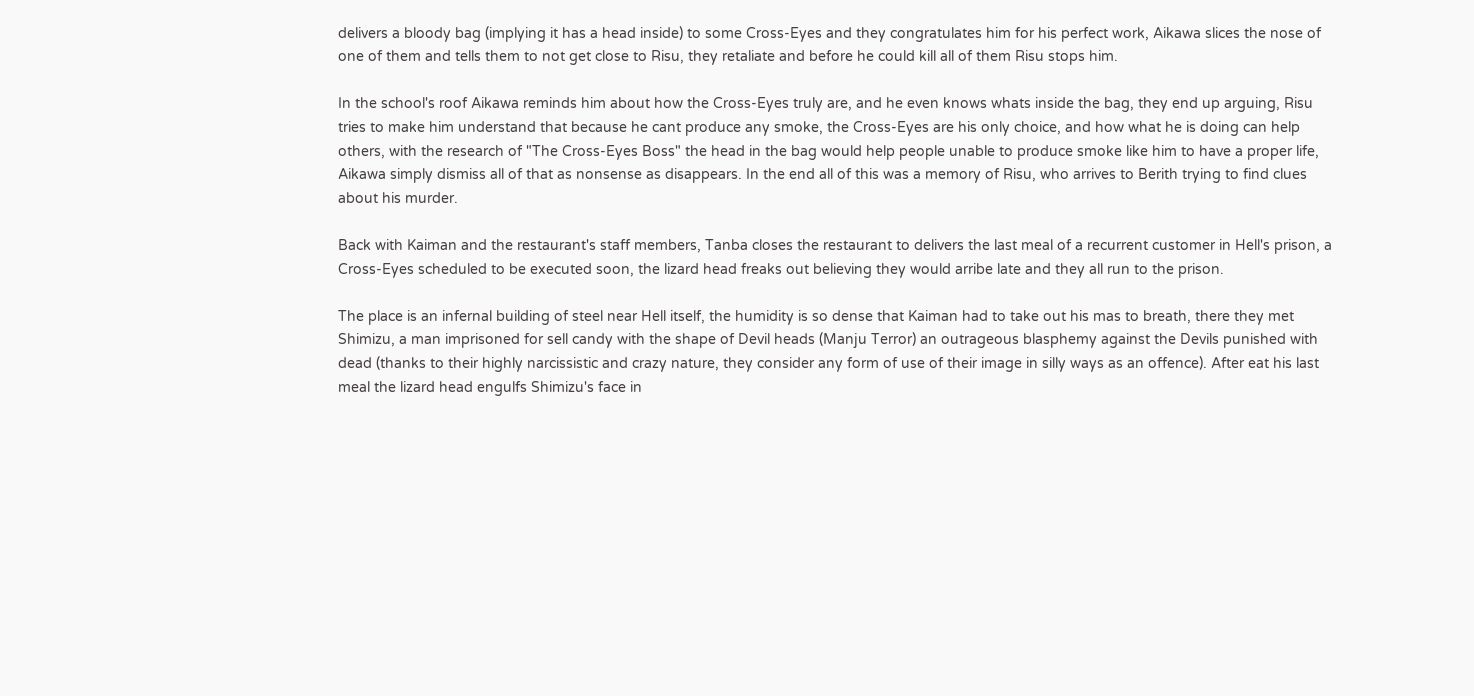delivers a bloody bag (implying it has a head inside) to some Cross-Eyes and they congratulates him for his perfect work, Aikawa slices the nose of one of them and tells them to not get close to Risu, they retaliate and before he could kill all of them Risu stops him.

In the school's roof Aikawa reminds him about how the Cross-Eyes truly are, and he even knows whats inside the bag, they end up arguing, Risu tries to make him understand that because he cant produce any smoke, the Cross-Eyes are his only choice, and how what he is doing can help others, with the research of "The Cross-Eyes Boss" the head in the bag would help people unable to produce smoke like him to have a proper life, Aikawa simply dismiss all of that as nonsense as disappears. In the end all of this was a memory of Risu, who arrives to Berith trying to find clues about his murder.

Back with Kaiman and the restaurant's staff members, Tanba closes the restaurant to delivers the last meal of a recurrent customer in Hell's prison, a Cross-Eyes scheduled to be executed soon, the lizard head freaks out believing they would arribe late and they all run to the prison.

The place is an infernal building of steel near Hell itself, the humidity is so dense that Kaiman had to take out his mas to breath, there they met Shimizu, a man imprisoned for sell candy with the shape of Devil heads (Manju Terror) an outrageous blasphemy against the Devils punished with dead (thanks to their highly narcissistic and crazy nature, they consider any form of use of their image in silly ways as an offence). After eat his last meal the lizard head engulfs Shimizu's face in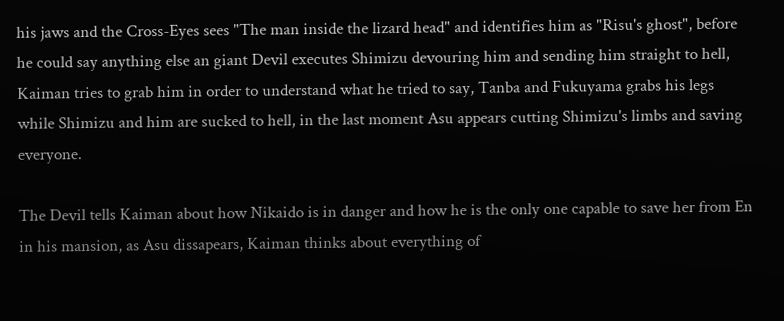his jaws and the Cross-Eyes sees "The man inside the lizard head" and identifies him as "Risu's ghost", before he could say anything else an giant Devil executes Shimizu devouring him and sending him straight to hell, Kaiman tries to grab him in order to understand what he tried to say, Tanba and Fukuyama grabs his legs while Shimizu and him are sucked to hell, in the last moment Asu appears cutting Shimizu's limbs and saving everyone.

The Devil tells Kaiman about how Nikaido is in danger and how he is the only one capable to save her from En in his mansion, as Asu dissapears, Kaiman thinks about everything of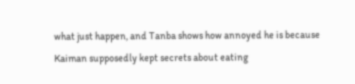what just happen, and Tanba shows how annoyed he is because Kaiman supposedly kept secrets about eating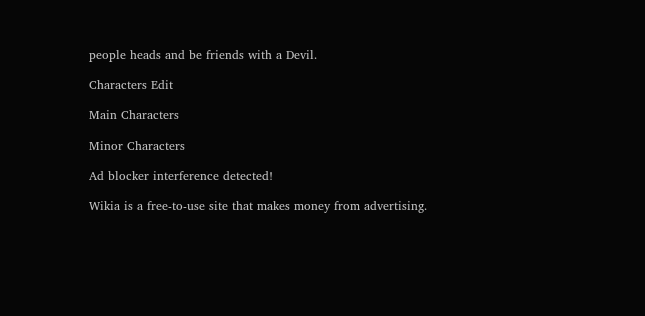people heads and be friends with a Devil.

Characters Edit

Main Characters

Minor Characters

Ad blocker interference detected!

Wikia is a free-to-use site that makes money from advertising.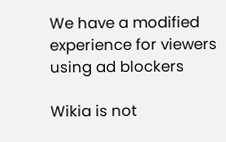We have a modified experience for viewers using ad blockers

Wikia is not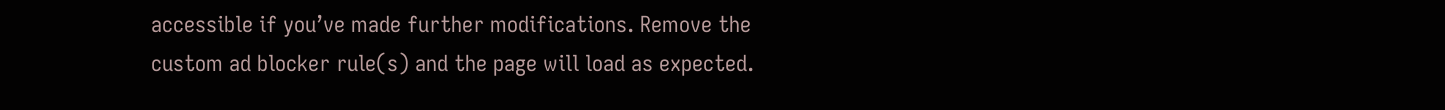accessible if you’ve made further modifications. Remove the custom ad blocker rule(s) and the page will load as expected.